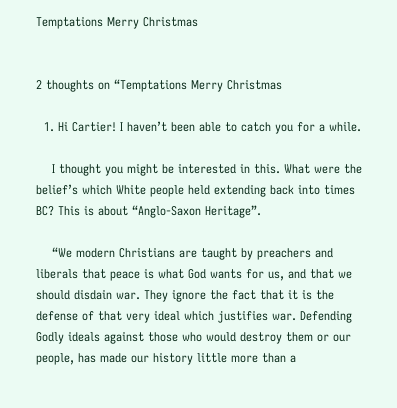Temptations Merry Christmas


2 thoughts on “Temptations Merry Christmas

  1. Hi Cartier! I haven’t been able to catch you for a while.

    I thought you might be interested in this. What were the belief’s which White people held extending back into times BC? This is about “Anglo-Saxon Heritage”.

    “We modern Christians are taught by preachers and liberals that peace is what God wants for us, and that we should disdain war. They ignore the fact that it is the defense of that very ideal which justifies war. Defending Godly ideals against those who would destroy them or our people, has made our history little more than a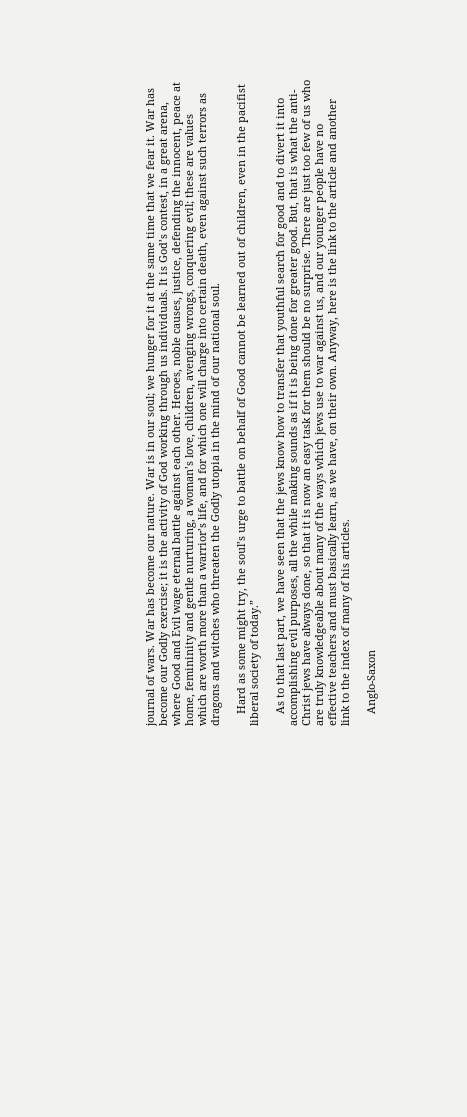journal of wars. War has become our nature. War is in our soul; we hunger for it at the same time that we fear it. War has become our Godly exercise; it is the activity of God working through us individuals. It is God’s contest, in a great arena, where Good and Evil wage eternal battle against each other. Heroes, noble causes, justice, defending the innocent, peace at home, femininity and gentle nurturing, a woman’s love, children, avenging wrongs, conquering evil; these are values which are worth more than a warrior’s life, and for which one will charge into certain death, even against such terrors as dragons and witches who threaten the Godly utopia in the mind of our national soul.

    Hard as some might try, the soul’s urge to battle on behalf of Good cannot be learned out of children, even in the pacifist liberal society of today.”

    As to that last part, we have seen that the jews know how to transfer that youthful search for good and to divert it into accomplishing evil purposes, all the while making sounds as if it is being done for greater good. But, that is what the anti-Christ jews have always done, so that it is now an easy task for them should be no surprise. There are just too few of us who are truly knowledgeable about many of the ways which jews use to war against us, and our younger people have no effective teachers and must basically learn, as we have, on their own. Anyway, here is the link to the article and another link to the index of many of his articles.

    Anglo-Saxon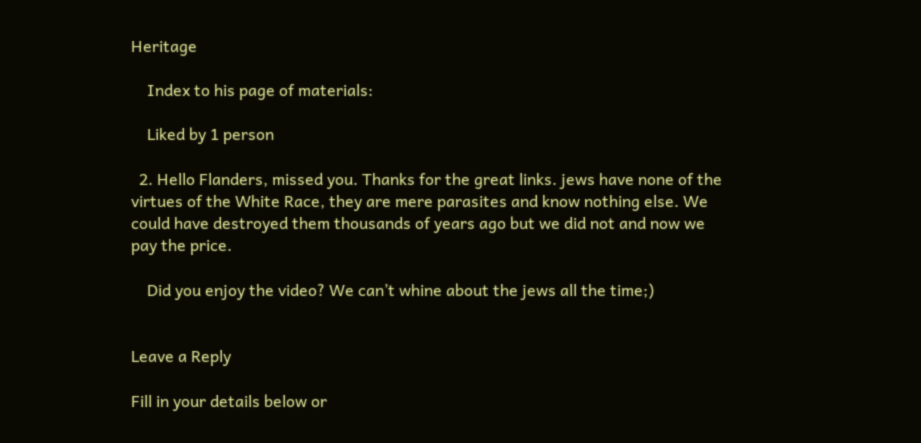Heritage

    Index to his page of materials:

    Liked by 1 person

  2. Hello Flanders, missed you. Thanks for the great links. jews have none of the virtues of the White Race, they are mere parasites and know nothing else. We could have destroyed them thousands of years ago but we did not and now we pay the price.

    Did you enjoy the video? We can’t whine about the jews all the time;)


Leave a Reply

Fill in your details below or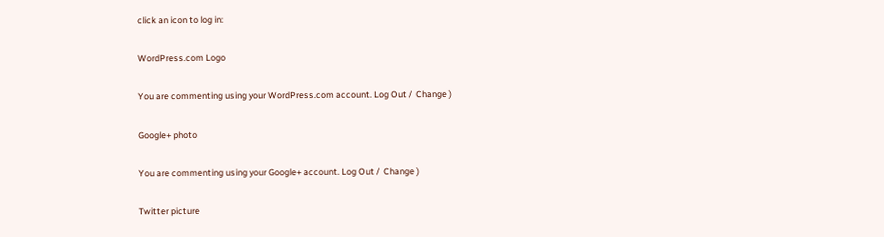click an icon to log in:

WordPress.com Logo

You are commenting using your WordPress.com account. Log Out /  Change )

Google+ photo

You are commenting using your Google+ account. Log Out /  Change )

Twitter picture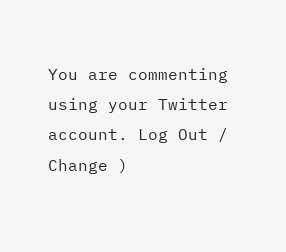You are commenting using your Twitter account. Log Out /  Change )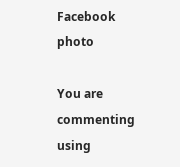Facebook photo

You are commenting using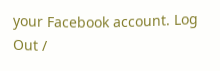your Facebook account. Log Out /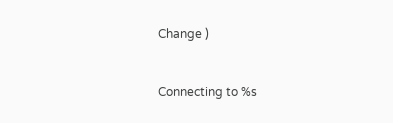Change )


Connecting to %s